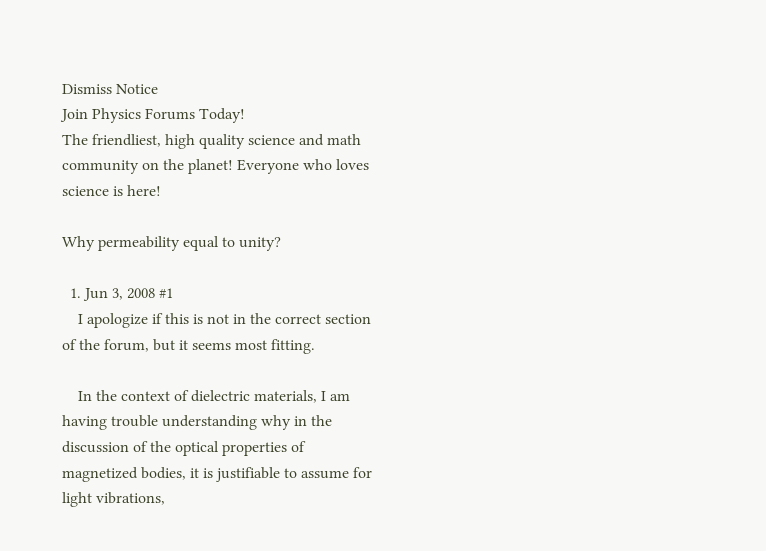Dismiss Notice
Join Physics Forums Today!
The friendliest, high quality science and math community on the planet! Everyone who loves science is here!

Why permeability equal to unity?

  1. Jun 3, 2008 #1
    I apologize if this is not in the correct section of the forum, but it seems most fitting.

    In the context of dielectric materials, I am having trouble understanding why in the discussion of the optical properties of magnetized bodies, it is justifiable to assume for light vibrations,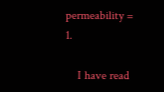permeability = 1.

    I have read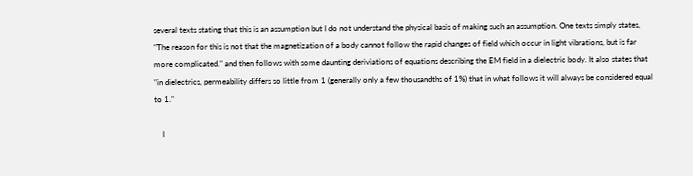several texts stating that this is an assumption but I do not understand the physical basis of making such an assumption. One texts simply states, "The reason for this is not that the magnetization of a body cannot follow the rapid changes of field which occur in light vibrations, but is far more complicated." and then follows with some daunting deriviations of equations describing the EM field in a dielectric body. It also states that "in dielectrics, permeability differs so little from 1 (generally only a few thousandths of 1%) that in what follows it will always be considered equal to 1."

    I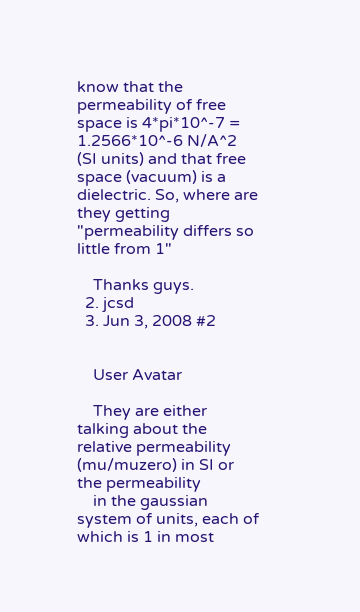know that the permeability of free space is 4*pi*10^-7 = 1.2566*10^-6 N/A^2 (SI units) and that free space (vacuum) is a dielectric. So, where are they getting "permeability differs so little from 1"

    Thanks guys.
  2. jcsd
  3. Jun 3, 2008 #2


    User Avatar

    They are either talking about the relative permeability (mu/muzero) in SI or the permeability
    in the gaussian system of units, each of which is 1 in most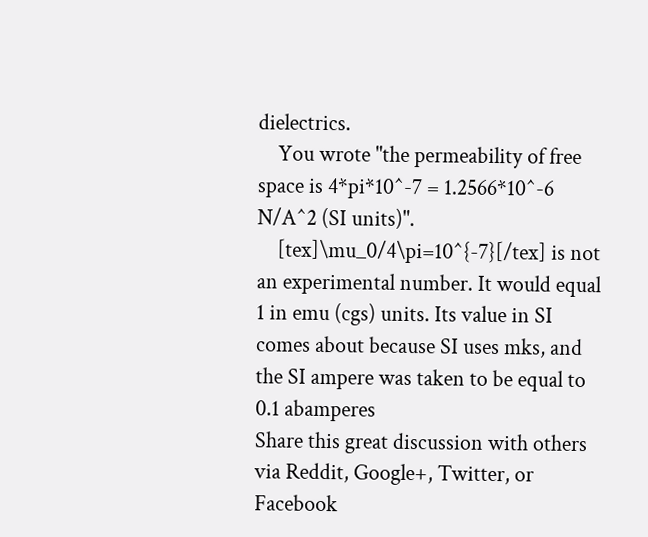dielectrics.
    You wrote "the permeability of free space is 4*pi*10^-7 = 1.2566*10^-6 N/A^2 (SI units)".
    [tex]\mu_0/4\pi=10^{-7}[/tex] is not an experimental number. It would equal 1 in emu (cgs) units. Its value in SI comes about because SI uses mks, and the SI ampere was taken to be equal to 0.1 abamperes
Share this great discussion with others via Reddit, Google+, Twitter, or Facebook